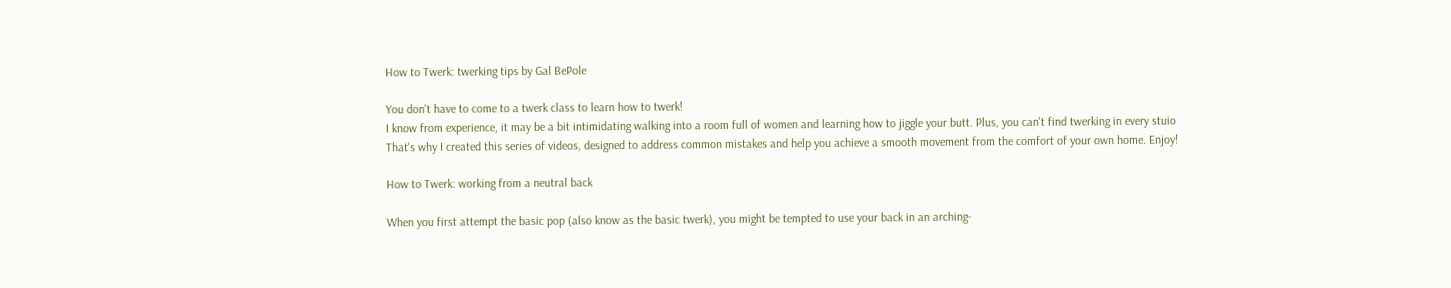How to Twerk: twerking tips by Gal BePole

You don't have to come to a twerk class to learn how to twerk!
I know from experience, it may be a bit intimidating walking into a room full of women and learning how to jiggle your butt. Plus, you can't find twerking in every stuio
That's why I created this series of videos, designed to address common mistakes and help you achieve a smooth movement from the comfort of your own home. Enjoy!

How to Twerk: working from a neutral back

When you first attempt the basic pop (also know as the basic twerk), you might be tempted to use your back in an arching-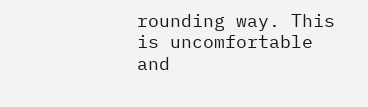rounding way. This is uncomfortable and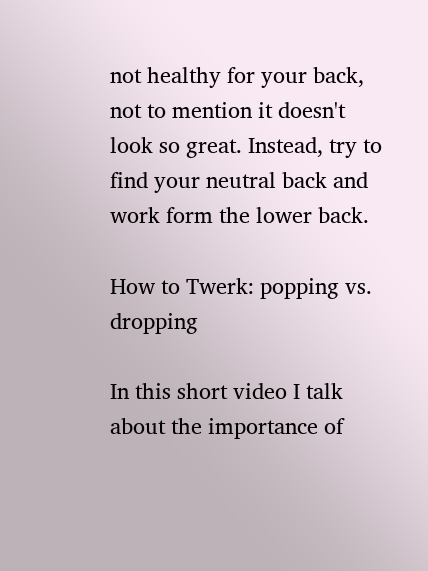not healthy for your back, not to mention it doesn't look so great. Instead, try to find your neutral back and work form the lower back.

How to Twerk: popping vs. dropping

In this short video I talk about the importance of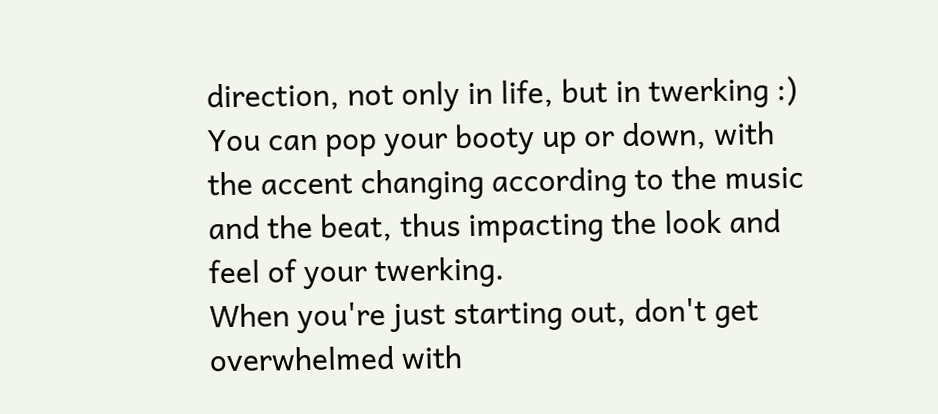direction, not only in life, but in twerking :)
You can pop your booty up or down, with the accent changing according to the music and the beat, thus impacting the look and feel of your twerking.
When you're just starting out, don't get overwhelmed with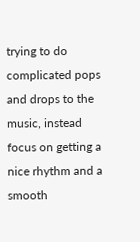trying to do complicated pops and drops to the music, instead focus on getting a nice rhythm and a smooth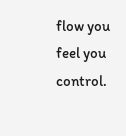flow you feel you control.